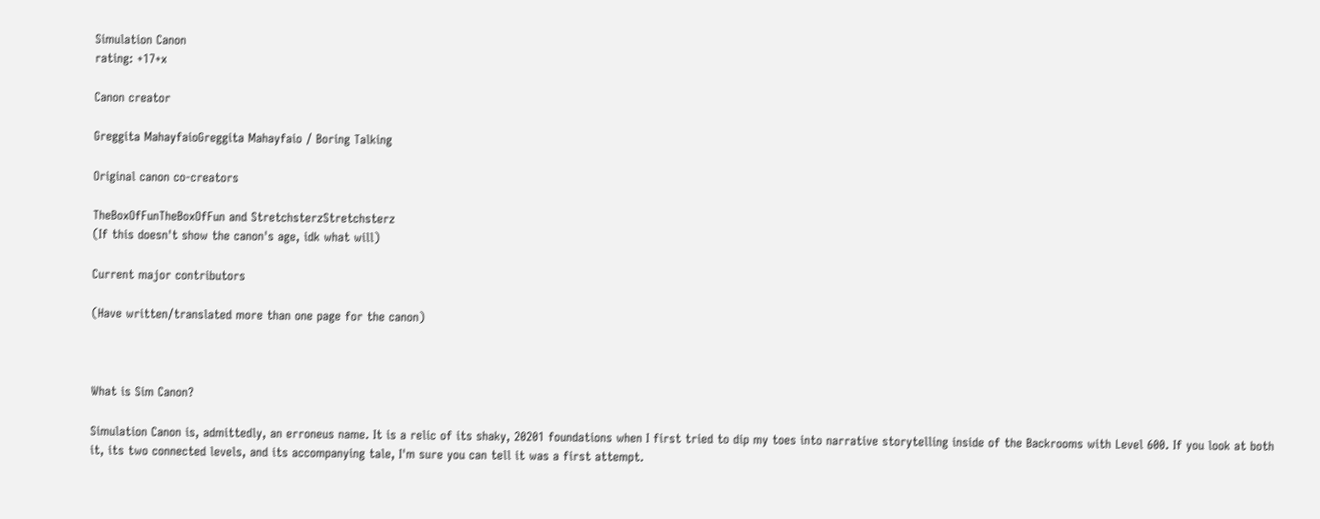Simulation Canon
rating: +17+x

Canon creator

Greggita MahayfaioGreggita Mahayfaio / Boring Talking

Original canon co-creators

TheBoxOfFunTheBoxOfFun and StretchsterzStretchsterz
(If this doesn't show the canon's age, idk what will)

Current major contributors

(Have written/translated more than one page for the canon)



What is Sim Canon?

Simulation Canon is, admittedly, an erroneus name. It is a relic of its shaky, 20201 foundations when I first tried to dip my toes into narrative storytelling inside of the Backrooms with Level 600. If you look at both it, its two connected levels, and its accompanying tale, I'm sure you can tell it was a first attempt.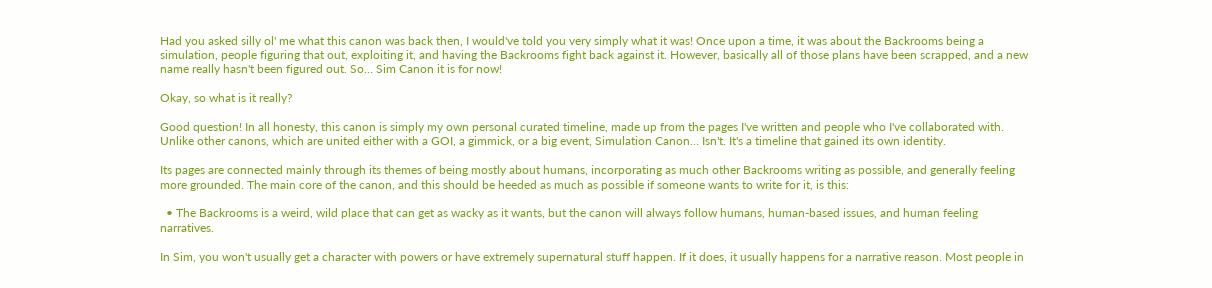Had you asked silly ol' me what this canon was back then, I would've told you very simply what it was! Once upon a time, it was about the Backrooms being a simulation, people figuring that out, exploiting it, and having the Backrooms fight back against it. However, basically all of those plans have been scrapped, and a new name really hasn't been figured out. So… Sim Canon it is for now!

Okay, so what is it really?

Good question! In all honesty, this canon is simply my own personal curated timeline, made up from the pages I've written and people who I've collaborated with. Unlike other canons, which are united either with a GOI, a gimmick, or a big event, Simulation Canon… Isn't. It's a timeline that gained its own identity.

Its pages are connected mainly through its themes of being mostly about humans, incorporating as much other Backrooms writing as possible, and generally feeling more grounded. The main core of the canon, and this should be heeded as much as possible if someone wants to write for it, is this:

  • The Backrooms is a weird, wild place that can get as wacky as it wants, but the canon will always follow humans, human-based issues, and human feeling narratives.

In Sim, you won't usually get a character with powers or have extremely supernatural stuff happen. If it does, it usually happens for a narrative reason. Most people in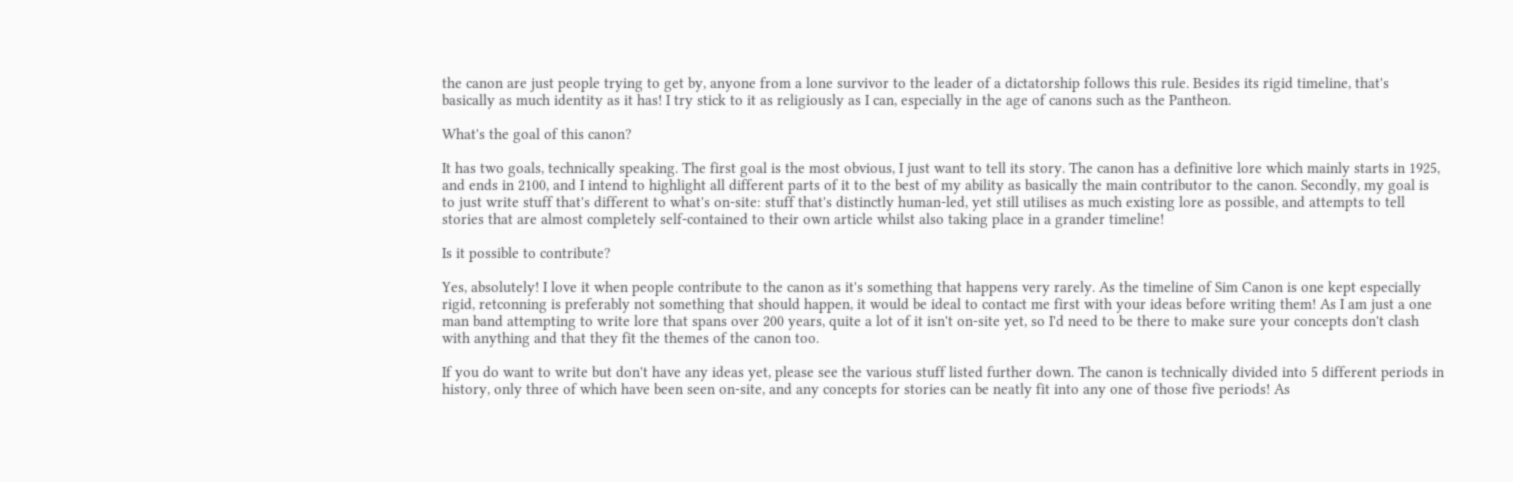the canon are just people trying to get by, anyone from a lone survivor to the leader of a dictatorship follows this rule. Besides its rigid timeline, that's basically as much identity as it has! I try stick to it as religiously as I can, especially in the age of canons such as the Pantheon.

What's the goal of this canon?

It has two goals, technically speaking. The first goal is the most obvious, I just want to tell its story. The canon has a definitive lore which mainly starts in 1925, and ends in 2100, and I intend to highlight all different parts of it to the best of my ability as basically the main contributor to the canon. Secondly, my goal is to just write stuff that's different to what's on-site: stuff that's distinctly human-led, yet still utilises as much existing lore as possible, and attempts to tell stories that are almost completely self-contained to their own article whilst also taking place in a grander timeline!

Is it possible to contribute?

Yes, absolutely! I love it when people contribute to the canon as it's something that happens very rarely. As the timeline of Sim Canon is one kept especially rigid, retconning is preferably not something that should happen, it would be ideal to contact me first with your ideas before writing them! As I am just a one man band attempting to write lore that spans over 200 years, quite a lot of it isn't on-site yet, so I'd need to be there to make sure your concepts don't clash with anything and that they fit the themes of the canon too.

If you do want to write but don't have any ideas yet, please see the various stuff listed further down. The canon is technically divided into 5 different periods in history, only three of which have been seen on-site, and any concepts for stories can be neatly fit into any one of those five periods! As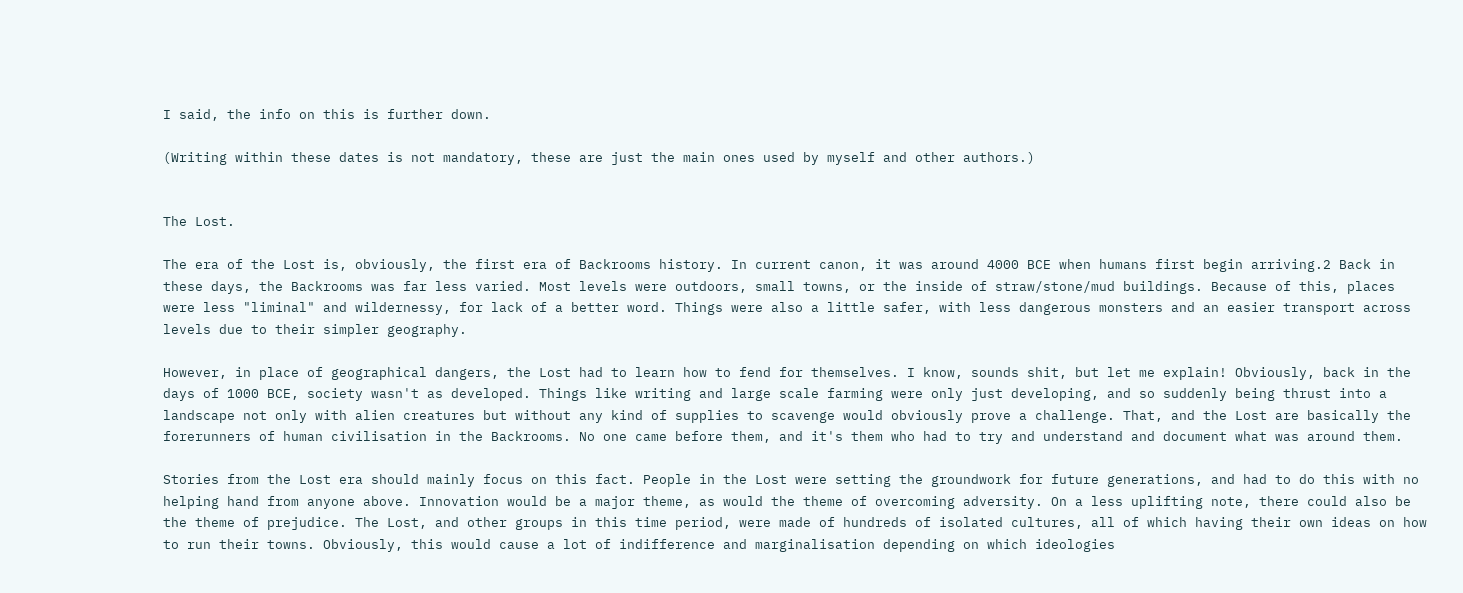I said, the info on this is further down.

(Writing within these dates is not mandatory, these are just the main ones used by myself and other authors.)


The Lost.

The era of the Lost is, obviously, the first era of Backrooms history. In current canon, it was around 4000 BCE when humans first begin arriving.2 Back in these days, the Backrooms was far less varied. Most levels were outdoors, small towns, or the inside of straw/stone/mud buildings. Because of this, places were less "liminal" and wildernessy, for lack of a better word. Things were also a little safer, with less dangerous monsters and an easier transport across levels due to their simpler geography.

However, in place of geographical dangers, the Lost had to learn how to fend for themselves. I know, sounds shit, but let me explain! Obviously, back in the days of 1000 BCE, society wasn't as developed. Things like writing and large scale farming were only just developing, and so suddenly being thrust into a landscape not only with alien creatures but without any kind of supplies to scavenge would obviously prove a challenge. That, and the Lost are basically the forerunners of human civilisation in the Backrooms. No one came before them, and it's them who had to try and understand and document what was around them.

Stories from the Lost era should mainly focus on this fact. People in the Lost were setting the groundwork for future generations, and had to do this with no helping hand from anyone above. Innovation would be a major theme, as would the theme of overcoming adversity. On a less uplifting note, there could also be the theme of prejudice. The Lost, and other groups in this time period, were made of hundreds of isolated cultures, all of which having their own ideas on how to run their towns. Obviously, this would cause a lot of indifference and marginalisation depending on which ideologies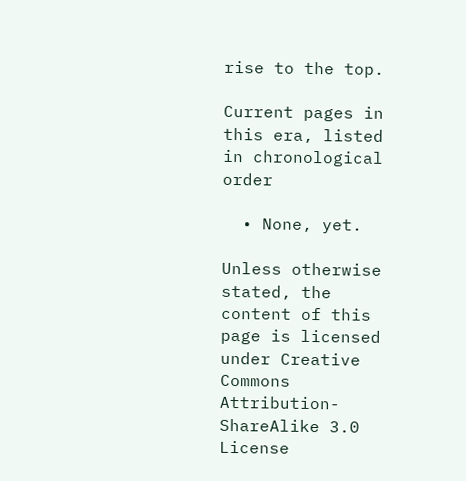rise to the top.

Current pages in this era, listed in chronological order

  • None, yet.

Unless otherwise stated, the content of this page is licensed under Creative Commons Attribution-ShareAlike 3.0 License